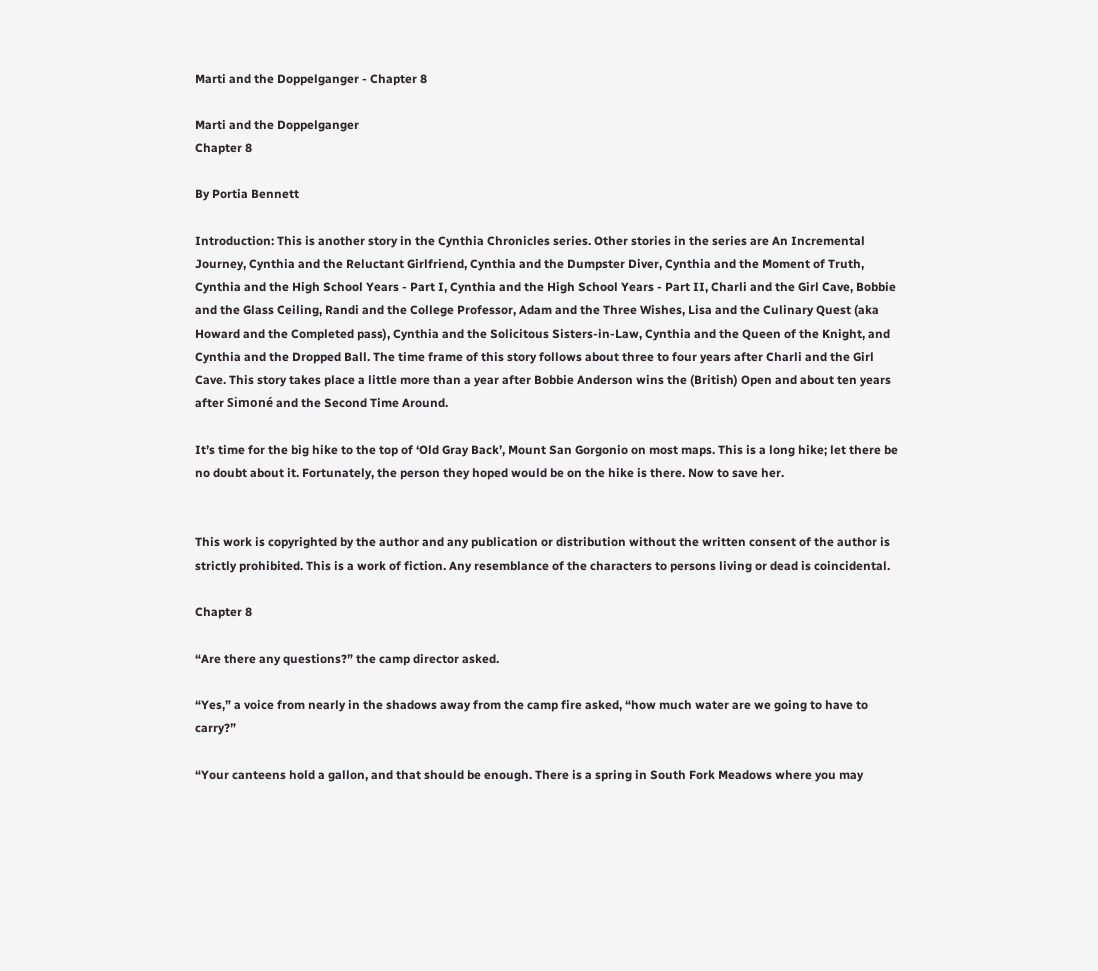Marti and the Doppelganger - Chapter 8

Marti and the Doppelganger
Chapter 8

By Portia Bennett

Introduction: This is another story in the Cynthia Chronicles series. Other stories in the series are An Incremental Journey, Cynthia and the Reluctant Girlfriend, Cynthia and the Dumpster Diver, Cynthia and the Moment of Truth, Cynthia and the High School Years - Part I, Cynthia and the High School Years - Part II, Charli and the Girl Cave, Bobbie and the Glass Ceiling, Randi and the College Professor, Adam and the Three Wishes, Lisa and the Culinary Quest (aka Howard and the Completed pass), Cynthia and the Solicitous Sisters-in-Law, Cynthia and the Queen of the Knight, and Cynthia and the Dropped Ball. The time frame of this story follows about three to four years after Charli and the Girl Cave. This story takes place a little more than a year after Bobbie Anderson wins the (British) Open and about ten years after Simoné and the Second Time Around.

It’s time for the big hike to the top of ‘Old Gray Back’, Mount San Gorgonio on most maps. This is a long hike; let there be no doubt about it. Fortunately, the person they hoped would be on the hike is there. Now to save her.


This work is copyrighted by the author and any publication or distribution without the written consent of the author is strictly prohibited. This is a work of fiction. Any resemblance of the characters to persons living or dead is coincidental.

Chapter 8

“Are there any questions?” the camp director asked.

“Yes,” a voice from nearly in the shadows away from the camp fire asked, “how much water are we going to have to carry?”

“Your canteens hold a gallon, and that should be enough. There is a spring in South Fork Meadows where you may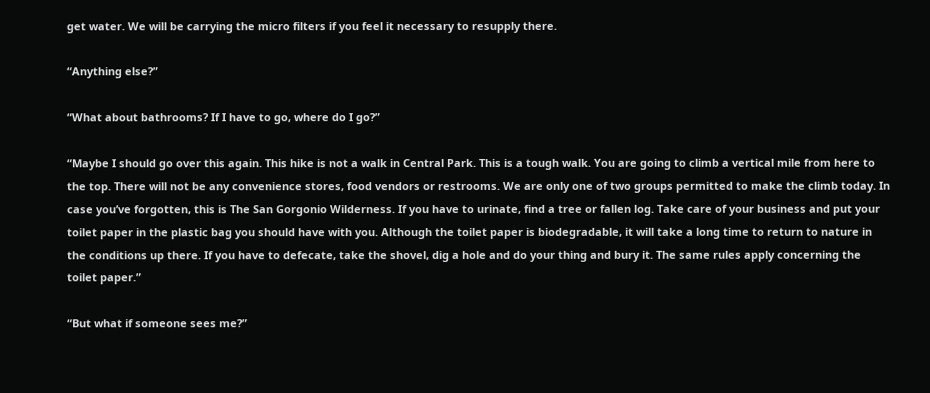get water. We will be carrying the micro filters if you feel it necessary to resupply there.

“Anything else?”

“What about bathrooms? If I have to go, where do I go?”

“Maybe I should go over this again. This hike is not a walk in Central Park. This is a tough walk. You are going to climb a vertical mile from here to the top. There will not be any convenience stores, food vendors or restrooms. We are only one of two groups permitted to make the climb today. In case you’ve forgotten, this is The San Gorgonio Wilderness. If you have to urinate, find a tree or fallen log. Take care of your business and put your toilet paper in the plastic bag you should have with you. Although the toilet paper is biodegradable, it will take a long time to return to nature in the conditions up there. If you have to defecate, take the shovel, dig a hole and do your thing and bury it. The same rules apply concerning the toilet paper.”

“But what if someone sees me?”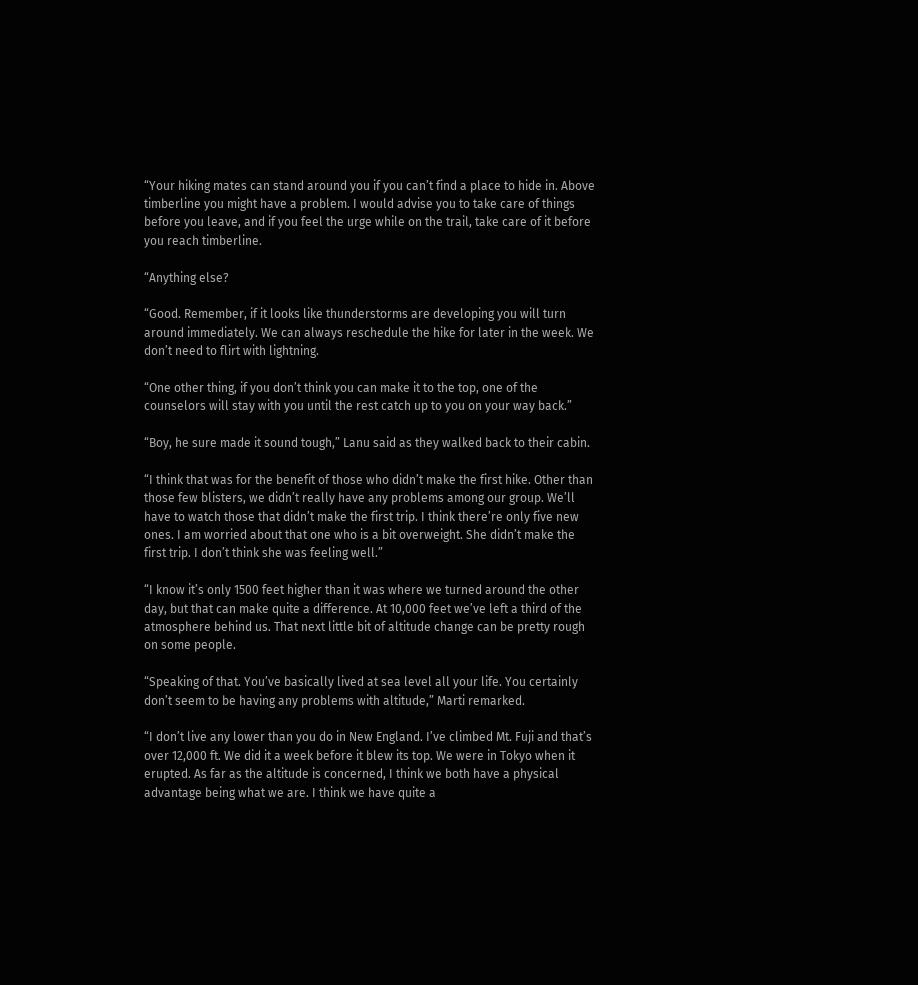“Your hiking mates can stand around you if you can’t find a place to hide in. Above timberline you might have a problem. I would advise you to take care of things before you leave, and if you feel the urge while on the trail, take care of it before you reach timberline.

“Anything else?

“Good. Remember, if it looks like thunderstorms are developing you will turn around immediately. We can always reschedule the hike for later in the week. We don’t need to flirt with lightning.

“One other thing, if you don’t think you can make it to the top, one of the counselors will stay with you until the rest catch up to you on your way back.”

“Boy, he sure made it sound tough,” Lanu said as they walked back to their cabin.

“I think that was for the benefit of those who didn’t make the first hike. Other than those few blisters, we didn’t really have any problems among our group. We’ll have to watch those that didn’t make the first trip. I think there’re only five new ones. I am worried about that one who is a bit overweight. She didn’t make the first trip. I don’t think she was feeling well.”

“I know it’s only 1500 feet higher than it was where we turned around the other day, but that can make quite a difference. At 10,000 feet we’ve left a third of the atmosphere behind us. That next little bit of altitude change can be pretty rough on some people.

“Speaking of that. You’ve basically lived at sea level all your life. You certainly don’t seem to be having any problems with altitude,” Marti remarked.

“I don’t live any lower than you do in New England. I’ve climbed Mt. Fuji and that’s over 12,000 ft. We did it a week before it blew its top. We were in Tokyo when it erupted. As far as the altitude is concerned, I think we both have a physical advantage being what we are. I think we have quite a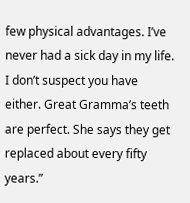few physical advantages. I’ve never had a sick day in my life. I don’t suspect you have either. Great Gramma’s teeth are perfect. She says they get replaced about every fifty years.”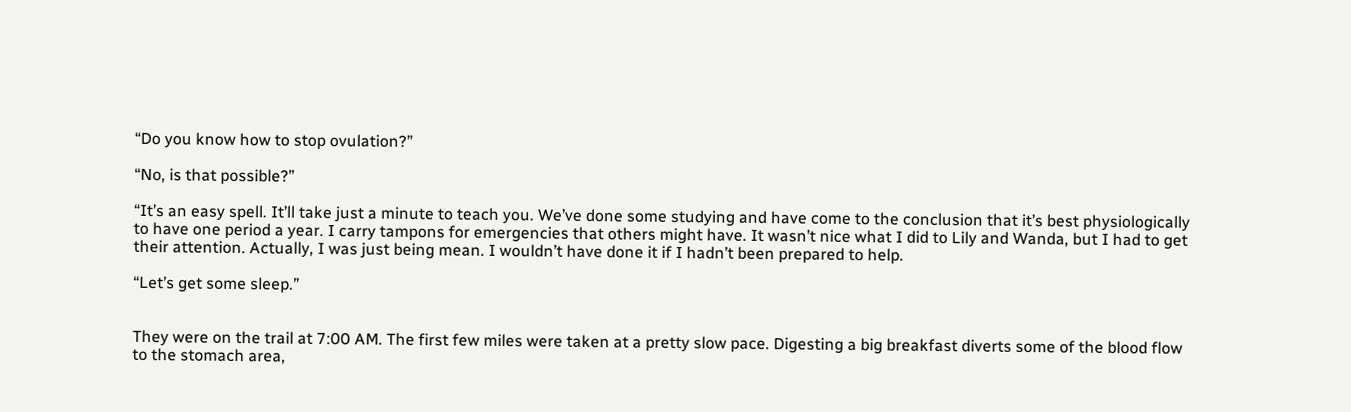“Do you know how to stop ovulation?”

“No, is that possible?”

“It’s an easy spell. It’ll take just a minute to teach you. We’ve done some studying and have come to the conclusion that it’s best physiologically to have one period a year. I carry tampons for emergencies that others might have. It wasn’t nice what I did to Lily and Wanda, but I had to get their attention. Actually, I was just being mean. I wouldn’t have done it if I hadn’t been prepared to help.

“Let’s get some sleep.”


They were on the trail at 7:00 AM. The first few miles were taken at a pretty slow pace. Digesting a big breakfast diverts some of the blood flow to the stomach area,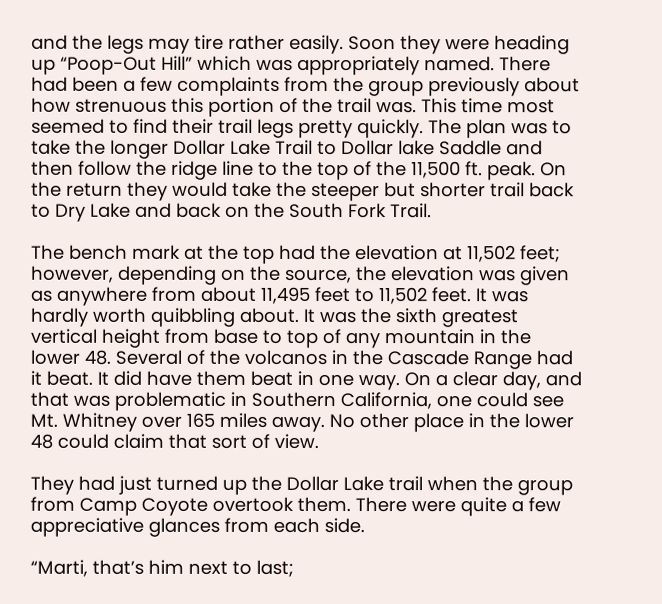and the legs may tire rather easily. Soon they were heading up “Poop-Out Hill” which was appropriately named. There had been a few complaints from the group previously about how strenuous this portion of the trail was. This time most seemed to find their trail legs pretty quickly. The plan was to take the longer Dollar Lake Trail to Dollar lake Saddle and then follow the ridge line to the top of the 11,500 ft. peak. On the return they would take the steeper but shorter trail back to Dry Lake and back on the South Fork Trail.

The bench mark at the top had the elevation at 11,502 feet; however, depending on the source, the elevation was given as anywhere from about 11,495 feet to 11,502 feet. It was hardly worth quibbling about. It was the sixth greatest vertical height from base to top of any mountain in the lower 48. Several of the volcanos in the Cascade Range had it beat. It did have them beat in one way. On a clear day, and that was problematic in Southern California, one could see Mt. Whitney over 165 miles away. No other place in the lower 48 could claim that sort of view.

They had just turned up the Dollar Lake trail when the group from Camp Coyote overtook them. There were quite a few appreciative glances from each side.

“Marti, that’s him next to last;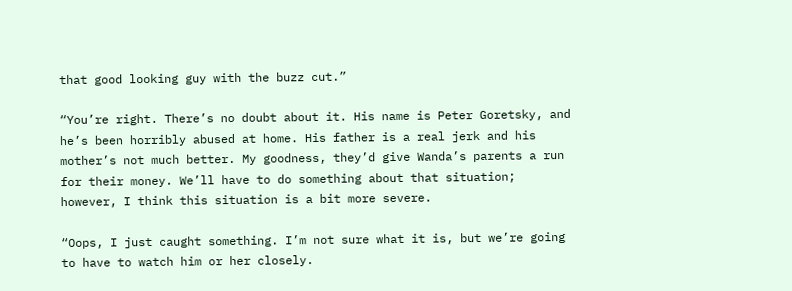that good looking guy with the buzz cut.”

“You’re right. There’s no doubt about it. His name is Peter Goretsky, and he’s been horribly abused at home. His father is a real jerk and his mother’s not much better. My goodness, they’d give Wanda’s parents a run for their money. We’ll have to do something about that situation; however, I think this situation is a bit more severe.

“Oops, I just caught something. I’m not sure what it is, but we’re going to have to watch him or her closely.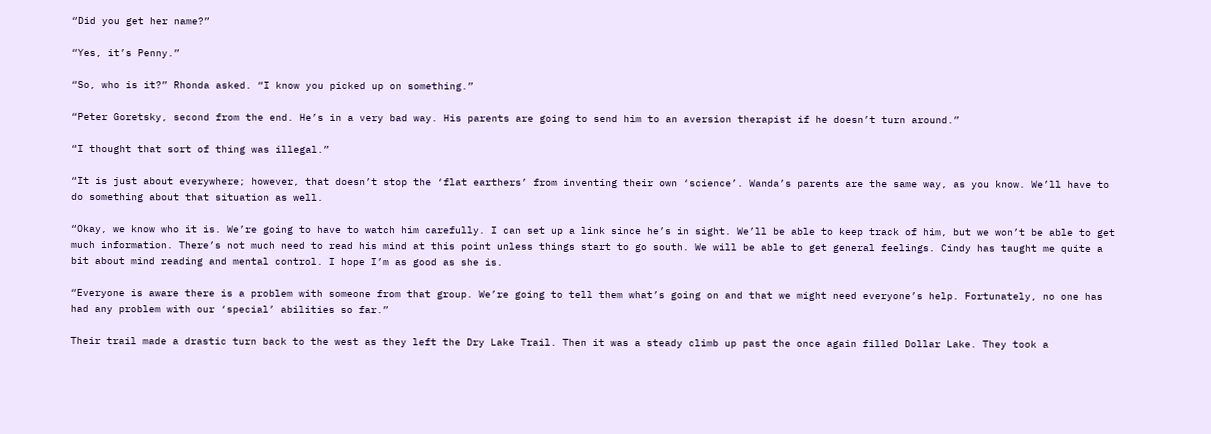“Did you get her name?”

“Yes, it’s Penny.”

“So, who is it?” Rhonda asked. “I know you picked up on something.”

“Peter Goretsky, second from the end. He’s in a very bad way. His parents are going to send him to an aversion therapist if he doesn’t turn around.”

“I thought that sort of thing was illegal.”

“It is just about everywhere; however, that doesn’t stop the ‘flat earthers’ from inventing their own ‘science’. Wanda’s parents are the same way, as you know. We’ll have to do something about that situation as well.

“Okay, we know who it is. We’re going to have to watch him carefully. I can set up a link since he’s in sight. We’ll be able to keep track of him, but we won’t be able to get much information. There’s not much need to read his mind at this point unless things start to go south. We will be able to get general feelings. Cindy has taught me quite a bit about mind reading and mental control. I hope I’m as good as she is.

“Everyone is aware there is a problem with someone from that group. We’re going to tell them what’s going on and that we might need everyone’s help. Fortunately, no one has had any problem with our ‘special’ abilities so far.”

Their trail made a drastic turn back to the west as they left the Dry Lake Trail. Then it was a steady climb up past the once again filled Dollar Lake. They took a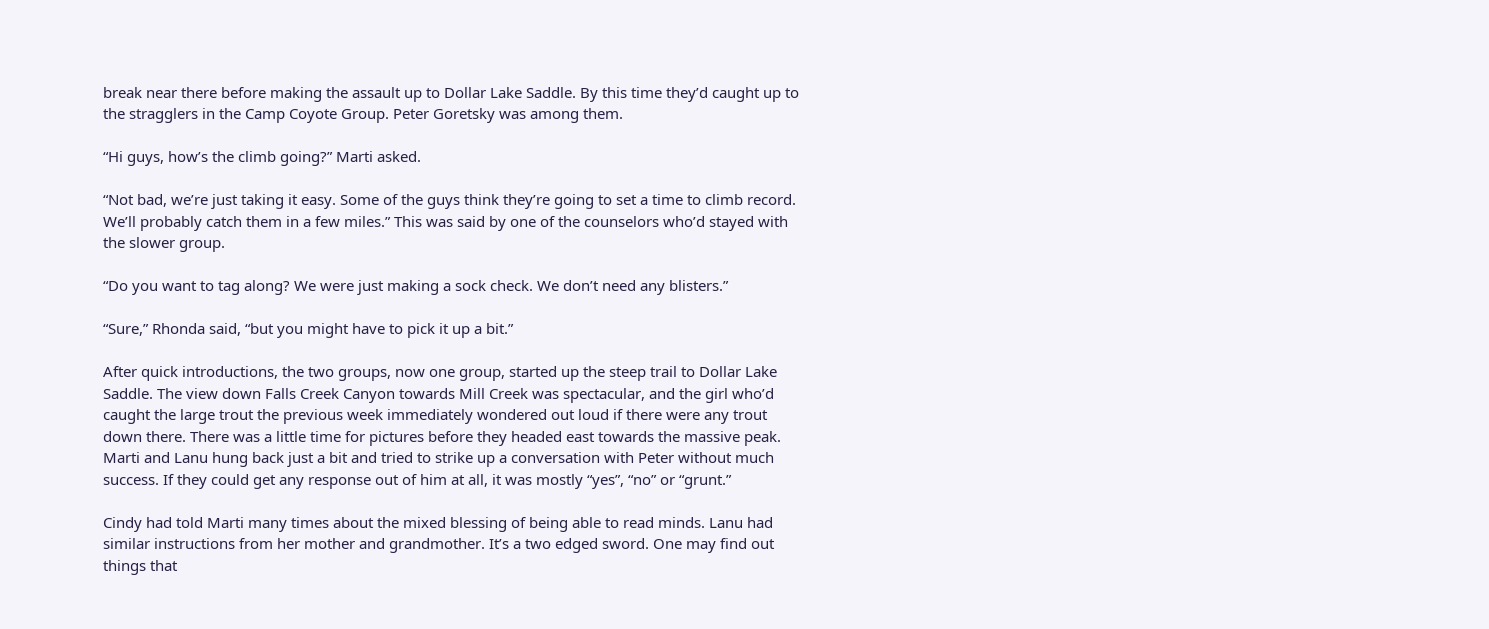break near there before making the assault up to Dollar Lake Saddle. By this time they’d caught up to the stragglers in the Camp Coyote Group. Peter Goretsky was among them.

“Hi guys, how’s the climb going?” Marti asked.

“Not bad, we’re just taking it easy. Some of the guys think they’re going to set a time to climb record. We’ll probably catch them in a few miles.” This was said by one of the counselors who’d stayed with the slower group.

“Do you want to tag along? We were just making a sock check. We don’t need any blisters.”

“Sure,” Rhonda said, “but you might have to pick it up a bit.”

After quick introductions, the two groups, now one group, started up the steep trail to Dollar Lake Saddle. The view down Falls Creek Canyon towards Mill Creek was spectacular, and the girl who’d caught the large trout the previous week immediately wondered out loud if there were any trout down there. There was a little time for pictures before they headed east towards the massive peak. Marti and Lanu hung back just a bit and tried to strike up a conversation with Peter without much success. If they could get any response out of him at all, it was mostly “yes”, “no” or “grunt.”

Cindy had told Marti many times about the mixed blessing of being able to read minds. Lanu had similar instructions from her mother and grandmother. It’s a two edged sword. One may find out things that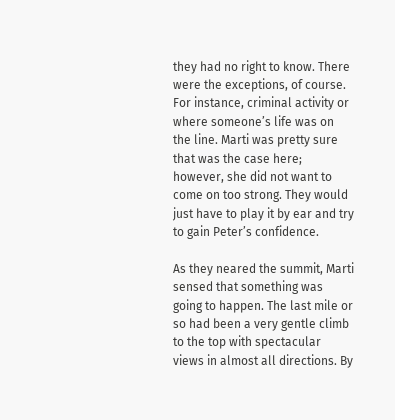they had no right to know. There were the exceptions, of course. For instance, criminal activity or where someone’s life was on the line. Marti was pretty sure that was the case here; however, she did not want to come on too strong. They would just have to play it by ear and try to gain Peter’s confidence.

As they neared the summit, Marti sensed that something was going to happen. The last mile or so had been a very gentle climb to the top with spectacular views in almost all directions. By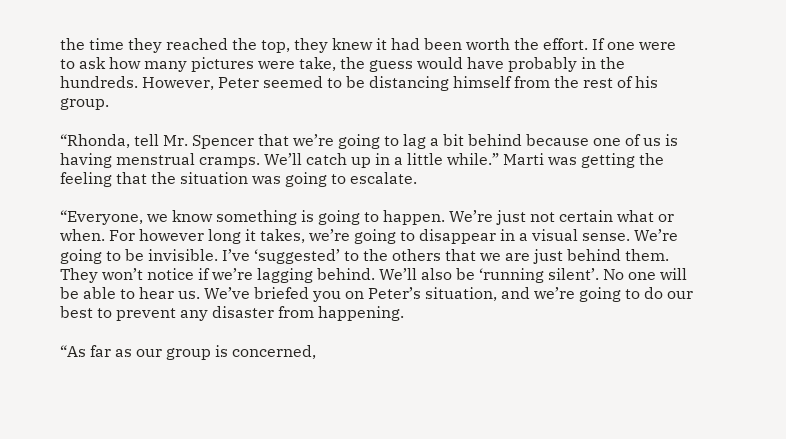the time they reached the top, they knew it had been worth the effort. If one were to ask how many pictures were take, the guess would have probably in the hundreds. However, Peter seemed to be distancing himself from the rest of his group.

“Rhonda, tell Mr. Spencer that we’re going to lag a bit behind because one of us is having menstrual cramps. We’ll catch up in a little while.” Marti was getting the feeling that the situation was going to escalate.

“Everyone, we know something is going to happen. We’re just not certain what or when. For however long it takes, we’re going to disappear in a visual sense. We’re going to be invisible. I’ve ‘suggested’ to the others that we are just behind them. They won’t notice if we’re lagging behind. We’ll also be ‘running silent’. No one will be able to hear us. We’ve briefed you on Peter’s situation, and we’re going to do our best to prevent any disaster from happening.

“As far as our group is concerned,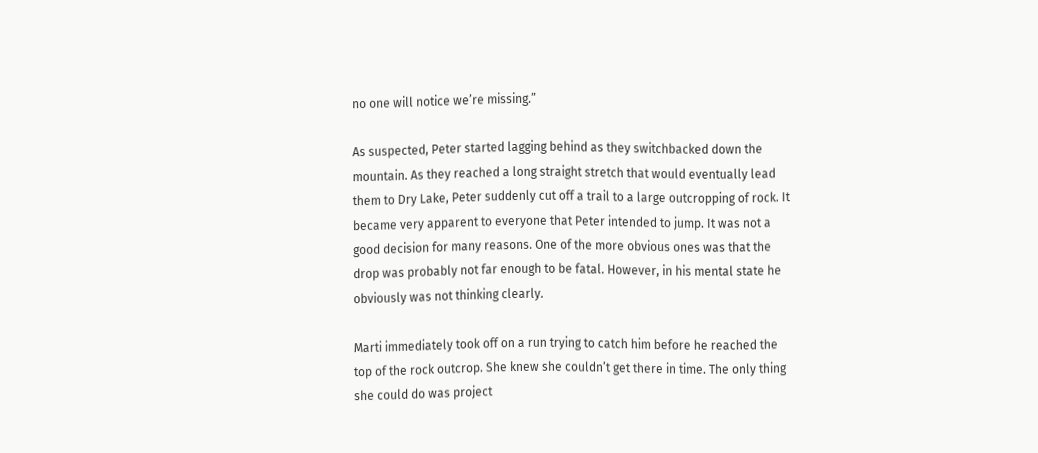no one will notice we’re missing.”

As suspected, Peter started lagging behind as they switchbacked down the mountain. As they reached a long straight stretch that would eventually lead them to Dry Lake, Peter suddenly cut off a trail to a large outcropping of rock. It became very apparent to everyone that Peter intended to jump. It was not a good decision for many reasons. One of the more obvious ones was that the drop was probably not far enough to be fatal. However, in his mental state he obviously was not thinking clearly.

Marti immediately took off on a run trying to catch him before he reached the top of the rock outcrop. She knew she couldn’t get there in time. The only thing she could do was project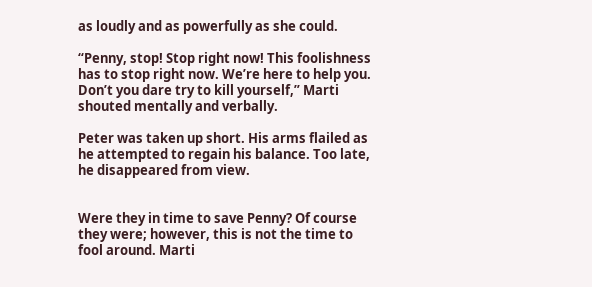as loudly and as powerfully as she could.

“Penny, stop! Stop right now! This foolishness has to stop right now. We’re here to help you. Don’t you dare try to kill yourself,” Marti shouted mentally and verbally.

Peter was taken up short. His arms flailed as he attempted to regain his balance. Too late, he disappeared from view.


Were they in time to save Penny? Of course they were; however, this is not the time to fool around. Marti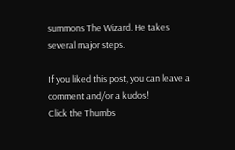summons The Wizard. He takes several major steps.

If you liked this post, you can leave a comment and/or a kudos!
Click the Thumbs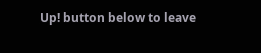Up! button below to leave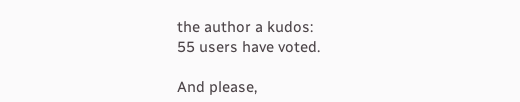the author a kudos:
55 users have voted.

And please,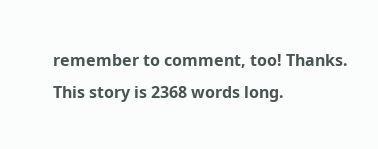remember to comment, too! Thanks.
This story is 2368 words long.